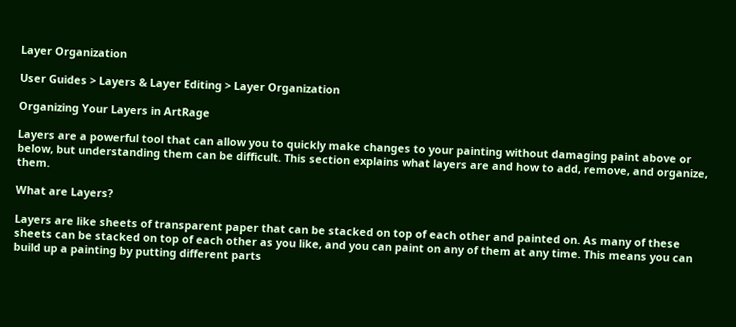Layer Organization

User Guides > Layers & Layer Editing > Layer Organization

Organizing Your Layers in ArtRage

Layers are a powerful tool that can allow you to quickly make changes to your painting without damaging paint above or below, but understanding them can be difficult. This section explains what layers are and how to add, remove, and organize, them.

What are Layers?

Layers are like sheets of transparent paper that can be stacked on top of each other and painted on. As many of these sheets can be stacked on top of each other as you like, and you can paint on any of them at any time. This means you can build up a painting by putting different parts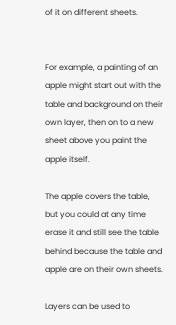of it on different sheets.


For example, a painting of an apple might start out with the table and background on their own layer, then on to a new sheet above you paint the apple itself.

The apple covers the table, but you could at any time erase it and still see the table behind because the table and apple are on their own sheets.

Layers can be used to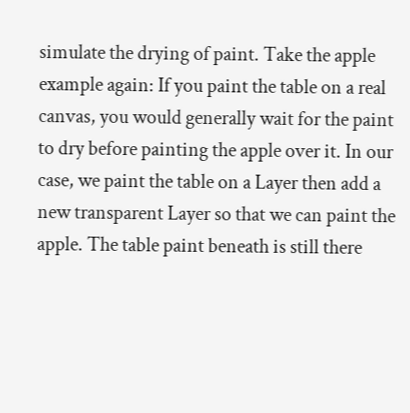simulate the drying of paint. Take the apple example again: If you paint the table on a real canvas, you would generally wait for the paint to dry before painting the apple over it. In our case, we paint the table on a Layer then add a new transparent Layer so that we can paint the apple. The table paint beneath is still there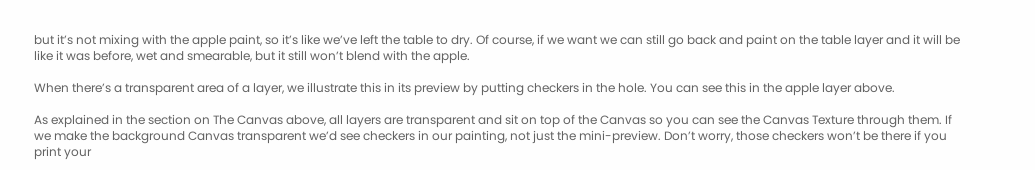but it’s not mixing with the apple paint, so it’s like we’ve left the table to dry. Of course, if we want we can still go back and paint on the table layer and it will be like it was before, wet and smearable, but it still won’t blend with the apple.

When there’s a transparent area of a layer, we illustrate this in its preview by putting checkers in the hole. You can see this in the apple layer above.

As explained in the section on The Canvas above, all layers are transparent and sit on top of the Canvas so you can see the Canvas Texture through them. If we make the background Canvas transparent we’d see checkers in our painting, not just the mini-preview. Don’t worry, those checkers won’t be there if you print your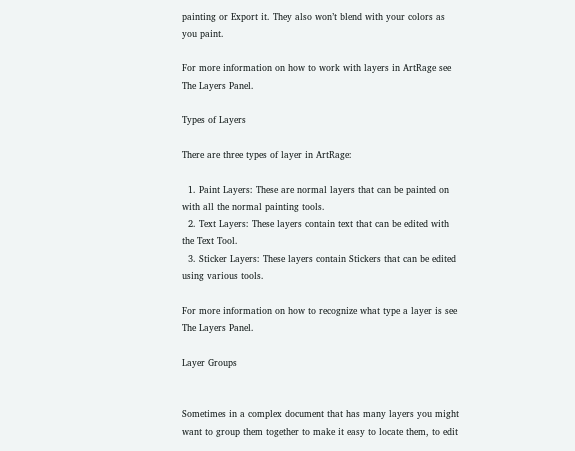painting or Export it. They also won’t blend with your colors as you paint.

For more information on how to work with layers in ArtRage see The Layers Panel.

Types of Layers

There are three types of layer in ArtRage:

  1. Paint Layers: These are normal layers that can be painted on with all the normal painting tools.
  2. Text Layers: These layers contain text that can be edited with the Text Tool.
  3. Sticker Layers: These layers contain Stickers that can be edited using various tools.

For more information on how to recognize what type a layer is see The Layers Panel.

Layer Groups


Sometimes in a complex document that has many layers you might want to group them together to make it easy to locate them, to edit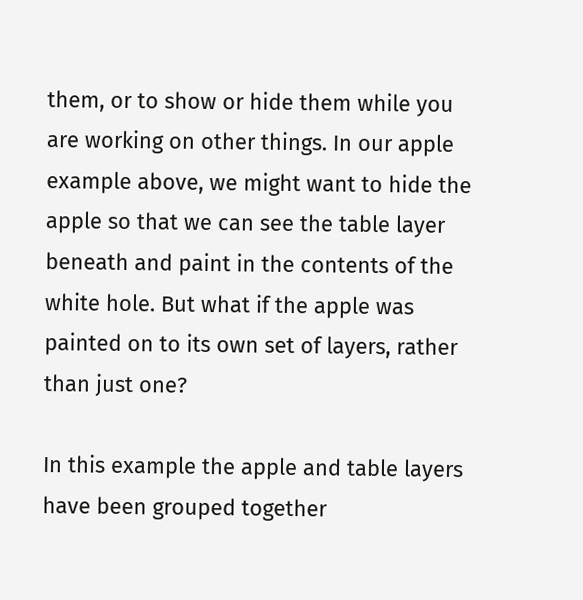them, or to show or hide them while you are working on other things. In our apple example above, we might want to hide the apple so that we can see the table layer beneath and paint in the contents of the white hole. But what if the apple was painted on to its own set of layers, rather than just one?

In this example the apple and table layers have been grouped together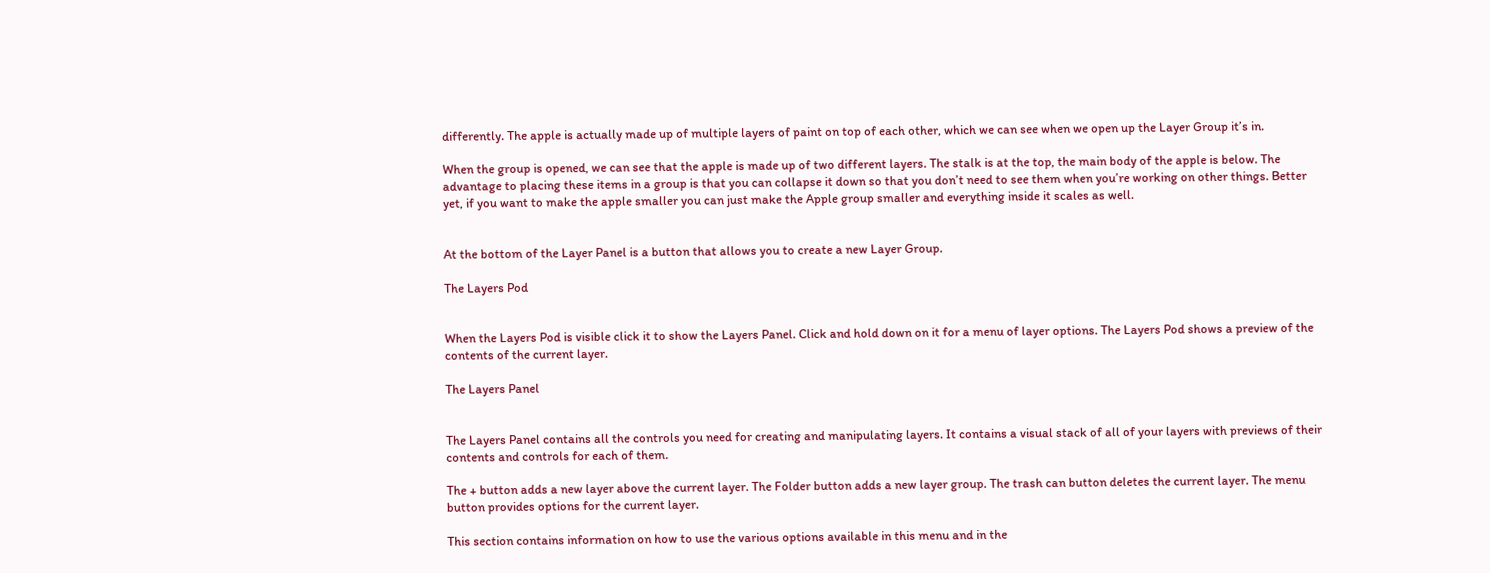differently. The apple is actually made up of multiple layers of paint on top of each other, which we can see when we open up the Layer Group it’s in.

When the group is opened, we can see that the apple is made up of two different layers. The stalk is at the top, the main body of the apple is below. The advantage to placing these items in a group is that you can collapse it down so that you don’t need to see them when you’re working on other things. Better yet, if you want to make the apple smaller you can just make the Apple group smaller and everything inside it scales as well.


At the bottom of the Layer Panel is a button that allows you to create a new Layer Group.

The Layers Pod


When the Layers Pod is visible click it to show the Layers Panel. Click and hold down on it for a menu of layer options. The Layers Pod shows a preview of the contents of the current layer.

The Layers Panel


The Layers Panel contains all the controls you need for creating and manipulating layers. It contains a visual stack of all of your layers with previews of their contents and controls for each of them.

The + button adds a new layer above the current layer. The Folder button adds a new layer group. The trash can button deletes the current layer. The menu button provides options for the current layer.

This section contains information on how to use the various options available in this menu and in the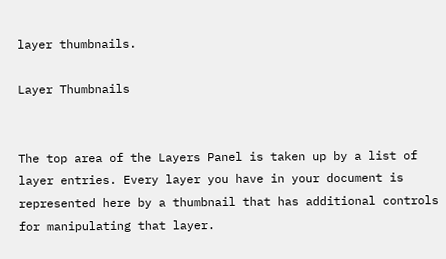layer thumbnails.

Layer Thumbnails


The top area of the Layers Panel is taken up by a list of layer entries. Every layer you have in your document is represented here by a thumbnail that has additional controls for manipulating that layer.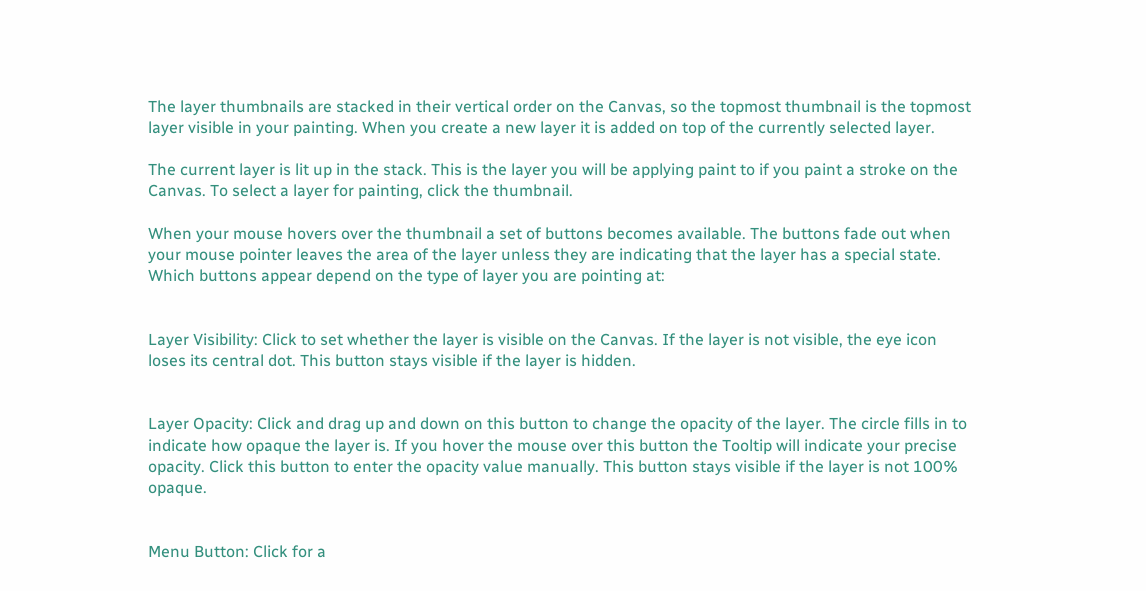The layer thumbnails are stacked in their vertical order on the Canvas, so the topmost thumbnail is the topmost layer visible in your painting. When you create a new layer it is added on top of the currently selected layer.

The current layer is lit up in the stack. This is the layer you will be applying paint to if you paint a stroke on the Canvas. To select a layer for painting, click the thumbnail.

When your mouse hovers over the thumbnail a set of buttons becomes available. The buttons fade out when your mouse pointer leaves the area of the layer unless they are indicating that the layer has a special state. Which buttons appear depend on the type of layer you are pointing at:


Layer Visibility: Click to set whether the layer is visible on the Canvas. If the layer is not visible, the eye icon loses its central dot. This button stays visible if the layer is hidden.


Layer Opacity: Click and drag up and down on this button to change the opacity of the layer. The circle fills in to indicate how opaque the layer is. If you hover the mouse over this button the Tooltip will indicate your precise opacity. Click this button to enter the opacity value manually. This button stays visible if the layer is not 100% opaque.


Menu Button: Click for a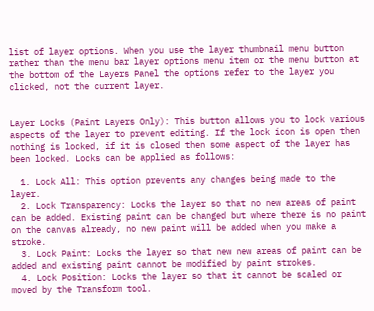list of layer options. When you use the layer thumbnail menu button rather than the menu bar layer options menu item or the menu button at the bottom of the Layers Panel the options refer to the layer you clicked, not the current layer.


Layer Locks (Paint Layers Only): This button allows you to lock various aspects of the layer to prevent editing. If the lock icon is open then nothing is locked, if it is closed then some aspect of the layer has been locked. Locks can be applied as follows:

  1. Lock All: This option prevents any changes being made to the layer.
  2. Lock Transparency: Locks the layer so that no new areas of paint can be added. Existing paint can be changed but where there is no paint on the canvas already, no new paint will be added when you make a stroke.
  3. Lock Paint: Locks the layer so that new new areas of paint can be added and existing paint cannot be modified by paint strokes.
  4. Lock Position: Locks the layer so that it cannot be scaled or moved by the Transform tool.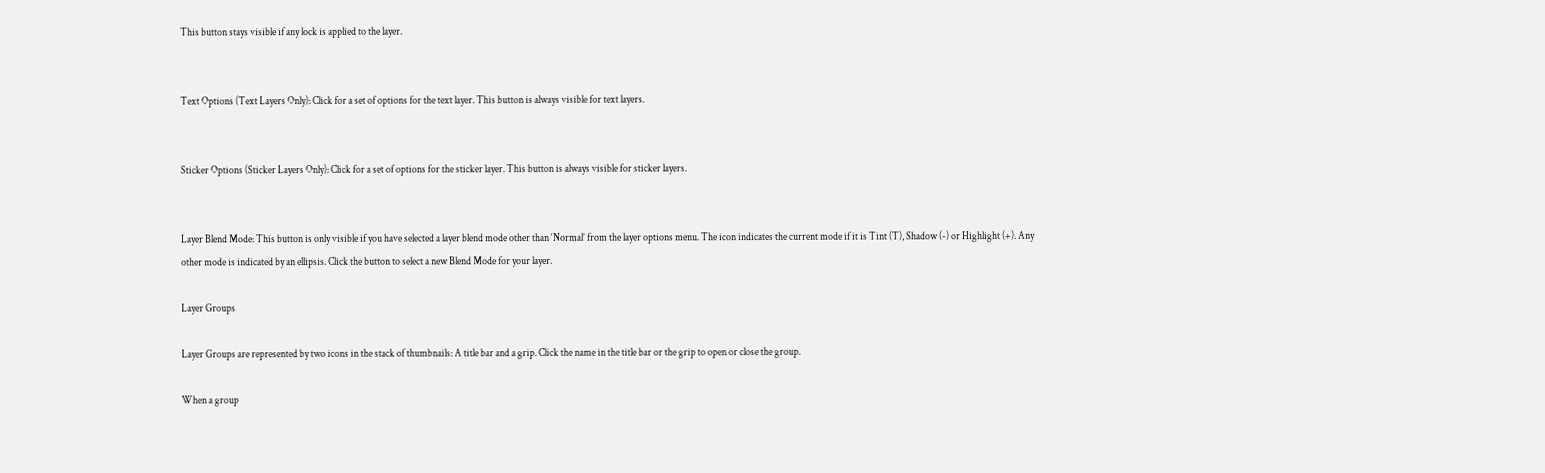This button stays visible if any lock is applied to the layer.


Text Options (Text Layers Only): Click for a set of options for the text layer. This button is always visible for text layers.


Sticker Options (Sticker Layers Only): Click for a set of options for the sticker layer. This button is always visible for sticker layers.


Layer Blend Mode: This button is only visible if you have selected a layer blend mode other than ‘Normal’ from the layer options menu. The icon indicates the current mode if it is Tint (T), Shadow (-) or Highlight (+). Any other mode is indicated by an ellipsis. Click the button to select a new Blend Mode for your layer.

Layer Groups

Layer Groups are represented by two icons in the stack of thumbnails: A title bar and a grip. Click the name in the title bar or the grip to open or close the group.

When a group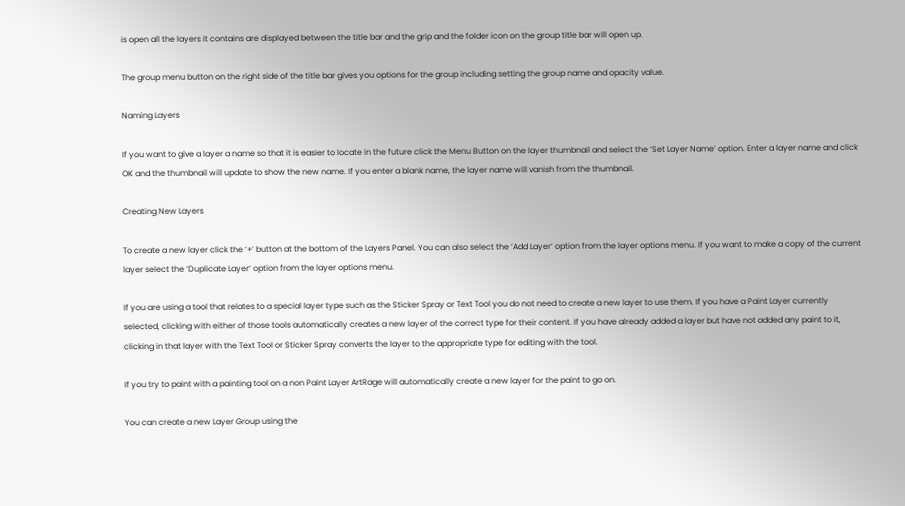is open all the layers it contains are displayed between the title bar and the grip and the folder icon on the group title bar will open up.

The group menu button on the right side of the title bar gives you options for the group including setting the group name and opacity value.

Naming Layers

If you want to give a layer a name so that it is easier to locate in the future click the Menu Button on the layer thumbnail and select the ‘Set Layer Name’ option. Enter a layer name and click OK and the thumbnail will update to show the new name. If you enter a blank name, the layer name will vanish from the thumbnail.

Creating New Layers

To create a new layer click the ‘+’ button at the bottom of the Layers Panel. You can also select the ‘Add Layer’ option from the layer options menu. If you want to make a copy of the current layer select the ‘Duplicate Layer’ option from the layer options menu.

If you are using a tool that relates to a special layer type such as the Sticker Spray or Text Tool you do not need to create a new layer to use them. If you have a Paint Layer currently selected, clicking with either of those tools automatically creates a new layer of the correct type for their content. If you have already added a layer but have not added any paint to it, clicking in that layer with the Text Tool or Sticker Spray converts the layer to the appropriate type for editing with the tool.

If you try to paint with a painting tool on a non Paint Layer ArtRage will automatically create a new layer for the paint to go on.

You can create a new Layer Group using the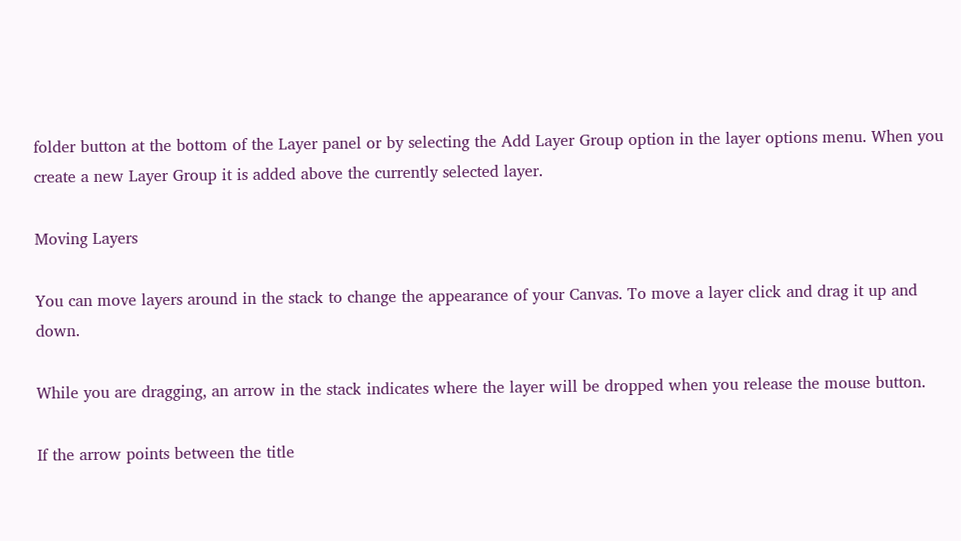folder button at the bottom of the Layer panel or by selecting the Add Layer Group option in the layer options menu. When you create a new Layer Group it is added above the currently selected layer.

Moving Layers

You can move layers around in the stack to change the appearance of your Canvas. To move a layer click and drag it up and down.

While you are dragging, an arrow in the stack indicates where the layer will be dropped when you release the mouse button.

If the arrow points between the title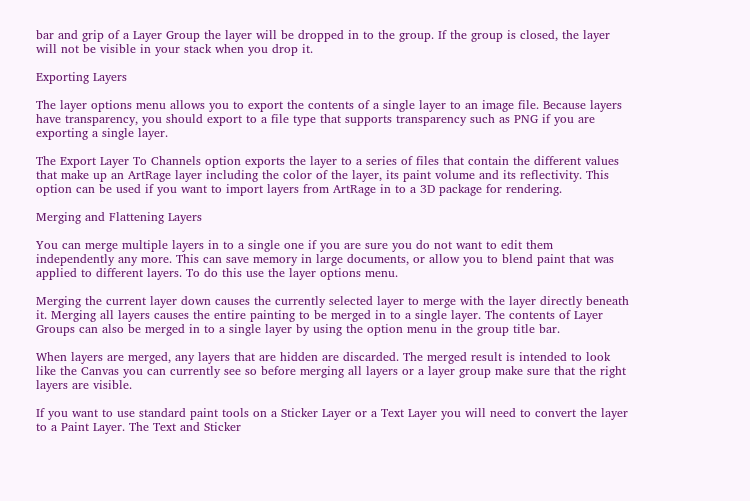bar and grip of a Layer Group the layer will be dropped in to the group. If the group is closed, the layer will not be visible in your stack when you drop it.

Exporting Layers

The layer options menu allows you to export the contents of a single layer to an image file. Because layers have transparency, you should export to a file type that supports transparency such as PNG if you are exporting a single layer.

The Export Layer To Channels option exports the layer to a series of files that contain the different values that make up an ArtRage layer including the color of the layer, its paint volume and its reflectivity. This option can be used if you want to import layers from ArtRage in to a 3D package for rendering.

Merging and Flattening Layers

You can merge multiple layers in to a single one if you are sure you do not want to edit them independently any more. This can save memory in large documents, or allow you to blend paint that was applied to different layers. To do this use the layer options menu.

Merging the current layer down causes the currently selected layer to merge with the layer directly beneath it. Merging all layers causes the entire painting to be merged in to a single layer. The contents of Layer Groups can also be merged in to a single layer by using the option menu in the group title bar.

When layers are merged, any layers that are hidden are discarded. The merged result is intended to look like the Canvas you can currently see so before merging all layers or a layer group make sure that the right layers are visible.

If you want to use standard paint tools on a Sticker Layer or a Text Layer you will need to convert the layer to a Paint Layer. The Text and Sticker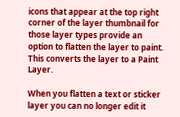icons that appear at the top right corner of the layer thumbnail for those layer types provide an option to flatten the layer to paint. This converts the layer to a Paint Layer.

When you flatten a text or sticker layer you can no longer edit it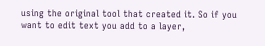using the original tool that created it. So if you want to edit text you add to a layer,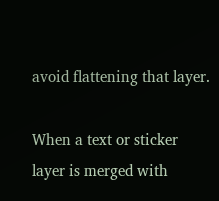avoid flattening that layer.

When a text or sticker layer is merged with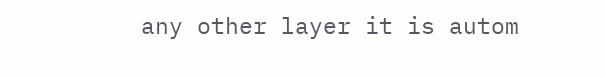any other layer it is autom